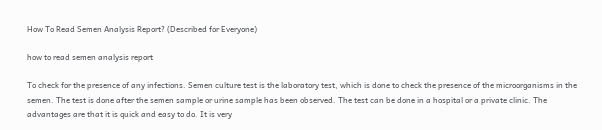How To Read Semen Analysis Report? (Described for Everyone)

how to read semen analysis report

To check for the presence of any infections. Semen culture test is the laboratory test, which is done to check the presence of the microorganisms in the semen. The test is done after the semen sample or urine sample has been observed. The test can be done in a hospital or a private clinic. The advantages are that it is quick and easy to do. It is very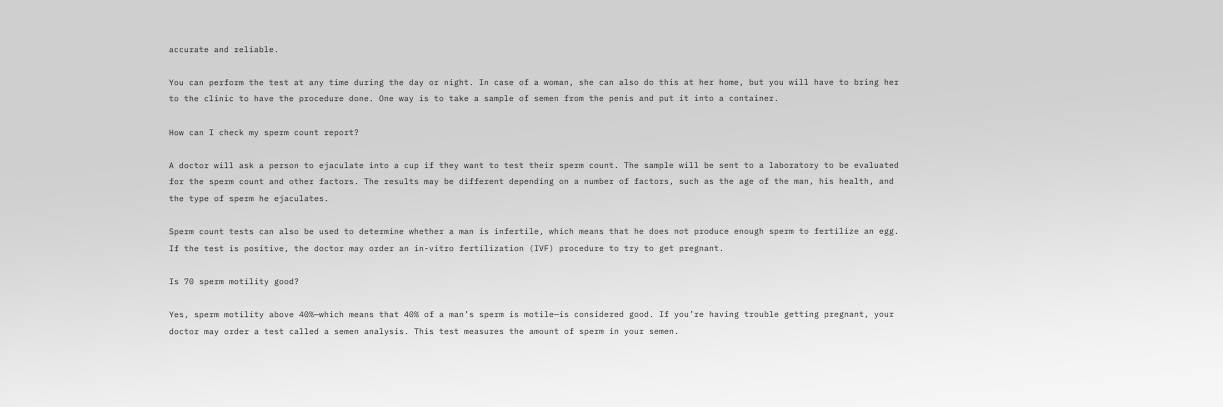accurate and reliable.

You can perform the test at any time during the day or night. In case of a woman, she can also do this at her home, but you will have to bring her to the clinic to have the procedure done. One way is to take a sample of semen from the penis and put it into a container.

How can I check my sperm count report?

A doctor will ask a person to ejaculate into a cup if they want to test their sperm count. The sample will be sent to a laboratory to be evaluated for the sperm count and other factors. The results may be different depending on a number of factors, such as the age of the man, his health, and the type of sperm he ejaculates.

Sperm count tests can also be used to determine whether a man is infertile, which means that he does not produce enough sperm to fertilize an egg. If the test is positive, the doctor may order an in-vitro fertilization (IVF) procedure to try to get pregnant.

Is 70 sperm motility good?

Yes, sperm motility above 40%—which means that 40% of a man’s sperm is motile—is considered good. If you’re having trouble getting pregnant, your doctor may order a test called a semen analysis. This test measures the amount of sperm in your semen.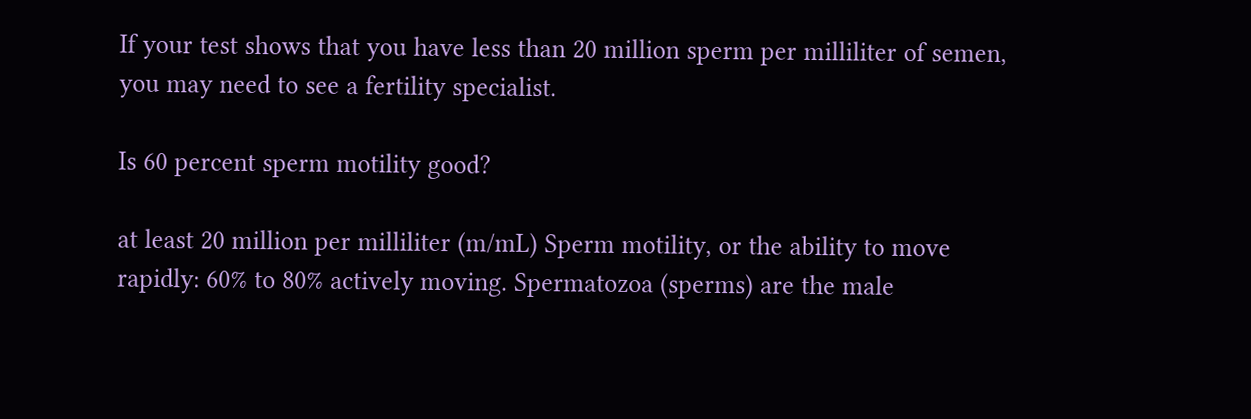If your test shows that you have less than 20 million sperm per milliliter of semen, you may need to see a fertility specialist.

Is 60 percent sperm motility good?

at least 20 million per milliliter (m/mL) Sperm motility, or the ability to move rapidly: 60% to 80% actively moving. Spermatozoa (sperms) are the male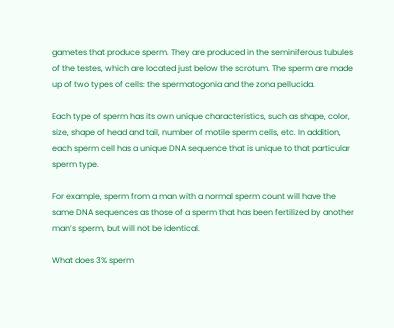gametes that produce sperm. They are produced in the seminiferous tubules of the testes, which are located just below the scrotum. The sperm are made up of two types of cells: the spermatogonia and the zona pellucida.

Each type of sperm has its own unique characteristics, such as shape, color, size, shape of head and tail, number of motile sperm cells, etc. In addition, each sperm cell has a unique DNA sequence that is unique to that particular sperm type.

For example, sperm from a man with a normal sperm count will have the same DNA sequences as those of a sperm that has been fertilized by another man’s sperm, but will not be identical.

What does 3% sperm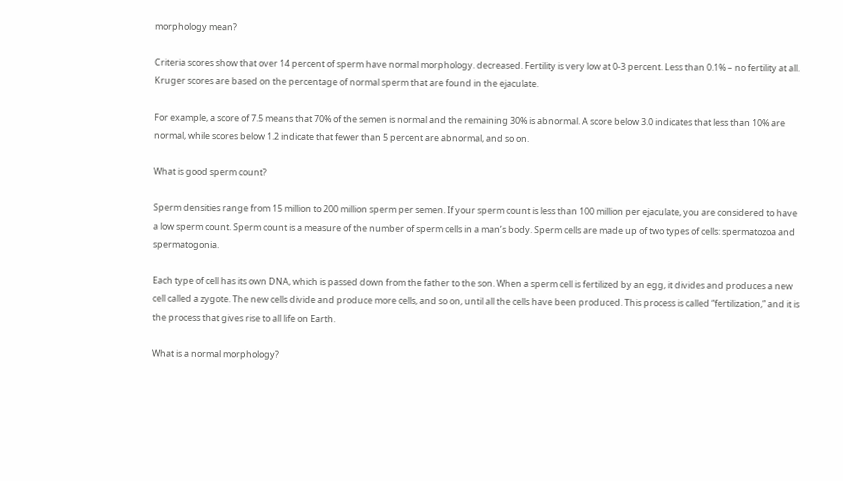morphology mean?

Criteria scores show that over 14 percent of sperm have normal morphology. decreased. Fertility is very low at 0-3 percent. Less than 0.1% – no fertility at all. Kruger scores are based on the percentage of normal sperm that are found in the ejaculate.

For example, a score of 7.5 means that 70% of the semen is normal and the remaining 30% is abnormal. A score below 3.0 indicates that less than 10% are normal, while scores below 1.2 indicate that fewer than 5 percent are abnormal, and so on.

What is good sperm count?

Sperm densities range from 15 million to 200 million sperm per semen. If your sperm count is less than 100 million per ejaculate, you are considered to have a low sperm count. Sperm count is a measure of the number of sperm cells in a man’s body. Sperm cells are made up of two types of cells: spermatozoa and spermatogonia.

Each type of cell has its own DNA, which is passed down from the father to the son. When a sperm cell is fertilized by an egg, it divides and produces a new cell called a zygote. The new cells divide and produce more cells, and so on, until all the cells have been produced. This process is called “fertilization,” and it is the process that gives rise to all life on Earth.

What is a normal morphology?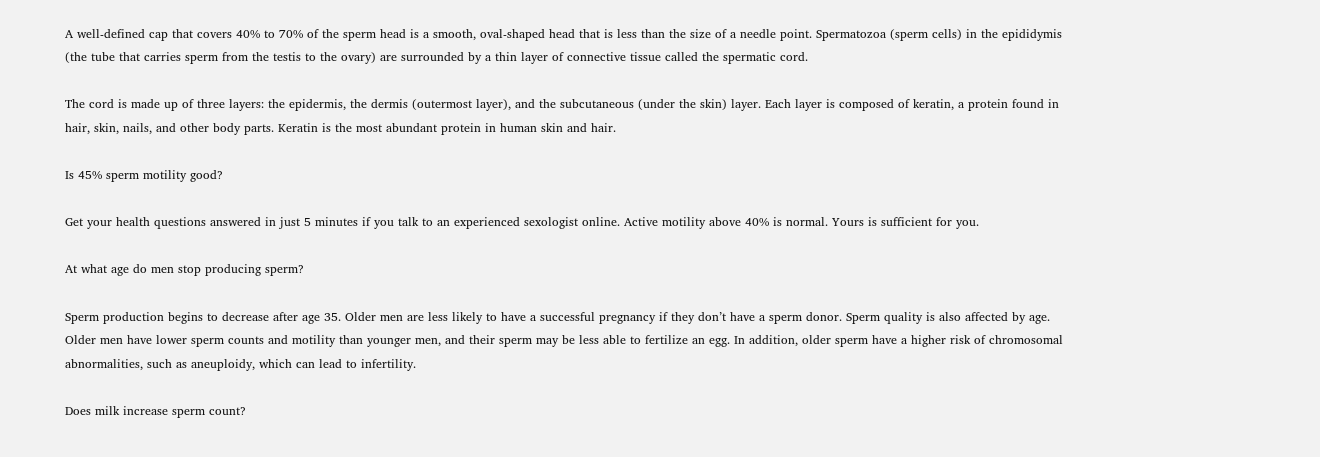A well-defined cap that covers 40% to 70% of the sperm head is a smooth, oval-shaped head that is less than the size of a needle point. Spermatozoa (sperm cells) in the epididymis (the tube that carries sperm from the testis to the ovary) are surrounded by a thin layer of connective tissue called the spermatic cord.

The cord is made up of three layers: the epidermis, the dermis (outermost layer), and the subcutaneous (under the skin) layer. Each layer is composed of keratin, a protein found in hair, skin, nails, and other body parts. Keratin is the most abundant protein in human skin and hair.

Is 45% sperm motility good?

Get your health questions answered in just 5 minutes if you talk to an experienced sexologist online. Active motility above 40% is normal. Yours is sufficient for you.

At what age do men stop producing sperm?

Sperm production begins to decrease after age 35. Older men are less likely to have a successful pregnancy if they don’t have a sperm donor. Sperm quality is also affected by age. Older men have lower sperm counts and motility than younger men, and their sperm may be less able to fertilize an egg. In addition, older sperm have a higher risk of chromosomal abnormalities, such as aneuploidy, which can lead to infertility.

Does milk increase sperm count?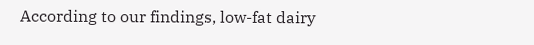According to our findings, low-fat dairy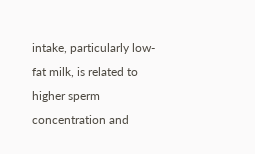intake, particularly low-fat milk, is related to higher sperm concentration and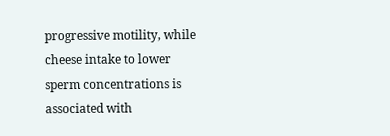progressive motility, while cheese intake to lower sperm concentrations is associated with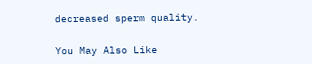decreased sperm quality.

You May Also Like